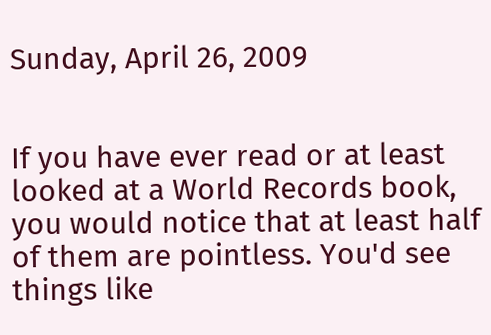Sunday, April 26, 2009


If you have ever read or at least looked at a World Records book, you would notice that at least half of them are pointless. You'd see things like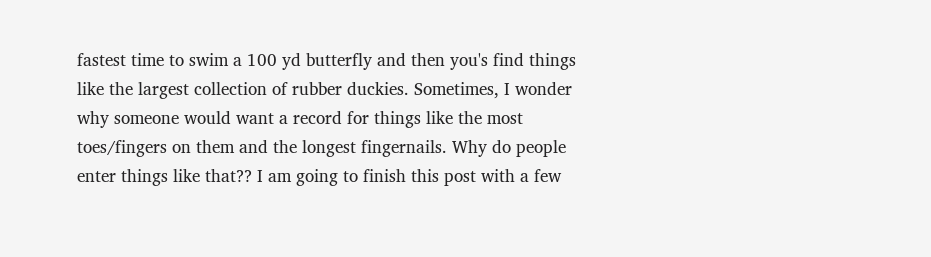fastest time to swim a 100 yd butterfly and then you's find things like the largest collection of rubber duckies. Sometimes, I wonder why someone would want a record for things like the most toes/fingers on them and the longest fingernails. Why do people enter things like that?? I am going to finish this post with a few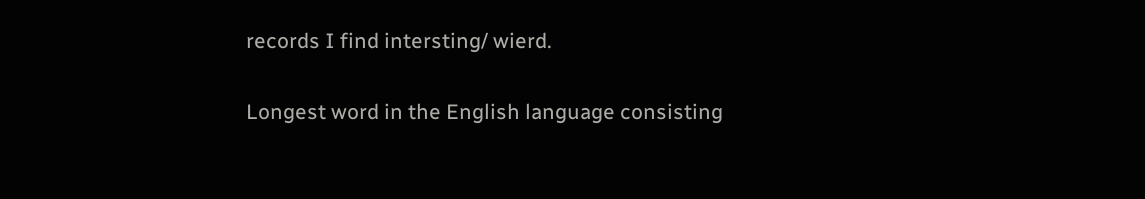records I find intersting/ wierd.

Longest word in the English language consisting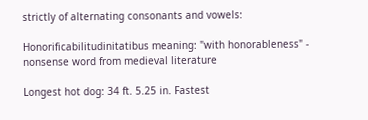strictly of alternating consonants and vowels:

Honorificabilitudinitatibus meaning: "with honorableness" - nonsense word from medieval literature

Longest hot dog: 34 ft. 5.25 in. Fastest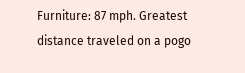Furniture: 87 mph. Greatest distance traveled on a pogo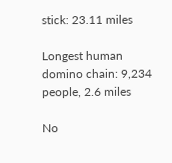stick: 23.11 miles

Longest human domino chain: 9,234 people, 2.6 miles

No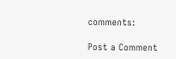comments:

Post a Comment